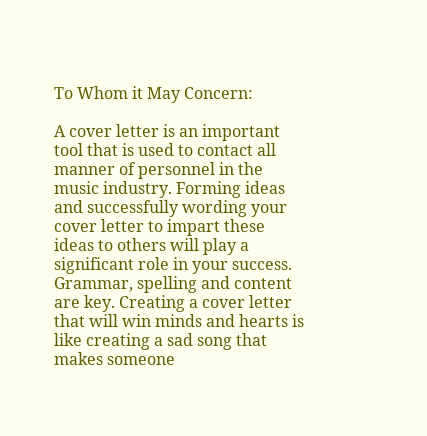To Whom it May Concern:

A cover letter is an important tool that is used to contact all manner of personnel in the music industry. Forming ideas and successfully wording your cover letter to impart these ideas to others will play a significant role in your success. Grammar, spelling and content are key. Creating a cover letter that will win minds and hearts is like creating a sad song that makes someone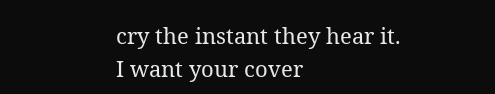cry the instant they hear it. I want your cover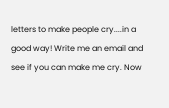letters to make people cry....in a good way! Write me an email and see if you can make me cry. Now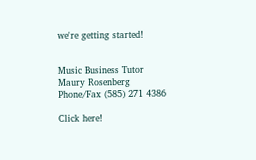we're getting started!


Music Business Tutor
Maury Rosenberg
Phone/Fax (585) 271 4386

Click here!